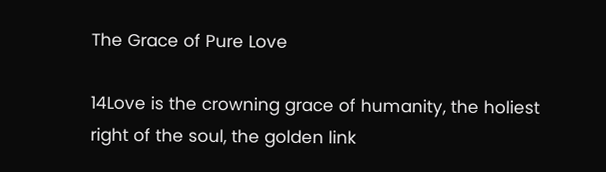The Grace of Pure Love

14Love is the crowning grace of humanity, the holiest right of the soul, the golden link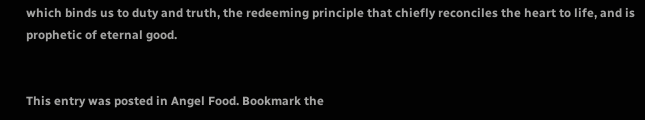which binds us to duty and truth, the redeeming principle that chiefly reconciles the heart to life, and is prophetic of eternal good.


This entry was posted in Angel Food. Bookmark the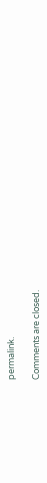permalink.

Comments are closed.